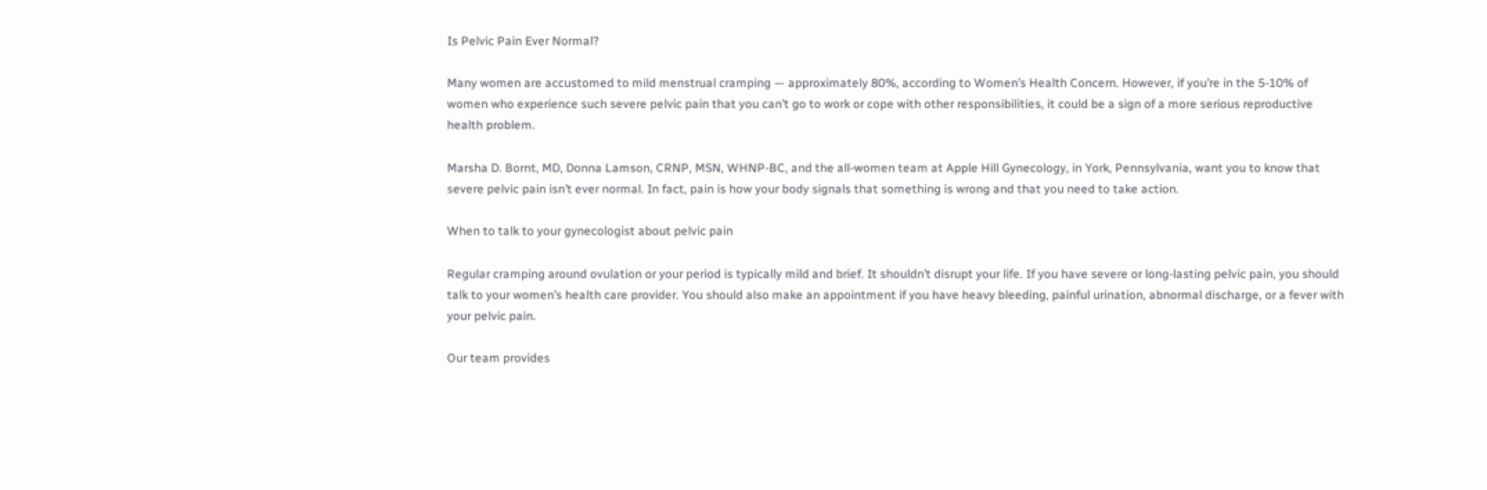Is Pelvic Pain Ever Normal?

Many women are accustomed to mild menstrual cramping — approximately 80%, according to Women’s Health Concern. However, if you’re in the 5-10% of women who experience such severe pelvic pain that you can’t go to work or cope with other responsibilities, it could be a sign of a more serious reproductive health problem.

Marsha D. Bornt, MD, Donna Lamson, CRNP, MSN, WHNP-BC, and the all-women team at Apple Hill Gynecology, in York, Pennsylvania, want you to know that severe pelvic pain isn’t ever normal. In fact, pain is how your body signals that something is wrong and that you need to take action.

When to talk to your gynecologist about pelvic pain

Regular cramping around ovulation or your period is typically mild and brief. It shouldn’t disrupt your life. If you have severe or long-lasting pelvic pain, you should talk to your women’s health care provider. You should also make an appointment if you have heavy bleeding, painful urination, abnormal discharge, or a fever with your pelvic pain.

Our team provides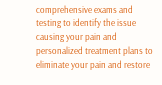comprehensive exams and testing to identify the issue causing your pain and personalized treatment plans to eliminate your pain and restore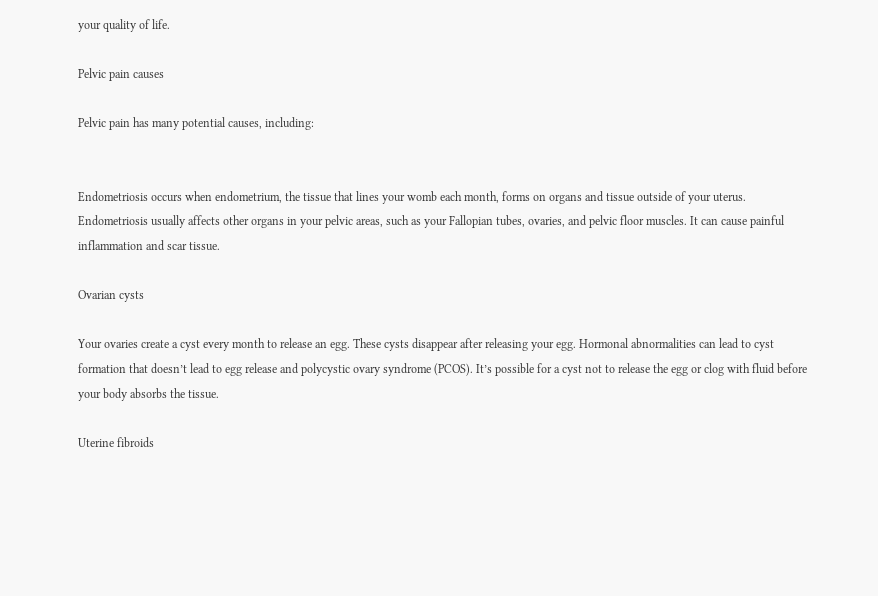your quality of life.

Pelvic pain causes

Pelvic pain has many potential causes, including:


Endometriosis occurs when endometrium, the tissue that lines your womb each month, forms on organs and tissue outside of your uterus. Endometriosis usually affects other organs in your pelvic areas, such as your Fallopian tubes, ovaries, and pelvic floor muscles. It can cause painful inflammation and scar tissue.

Ovarian cysts

Your ovaries create a cyst every month to release an egg. These cysts disappear after releasing your egg. Hormonal abnormalities can lead to cyst formation that doesn’t lead to egg release and polycystic ovary syndrome (PCOS). It’s possible for a cyst not to release the egg or clog with fluid before your body absorbs the tissue.

Uterine fibroids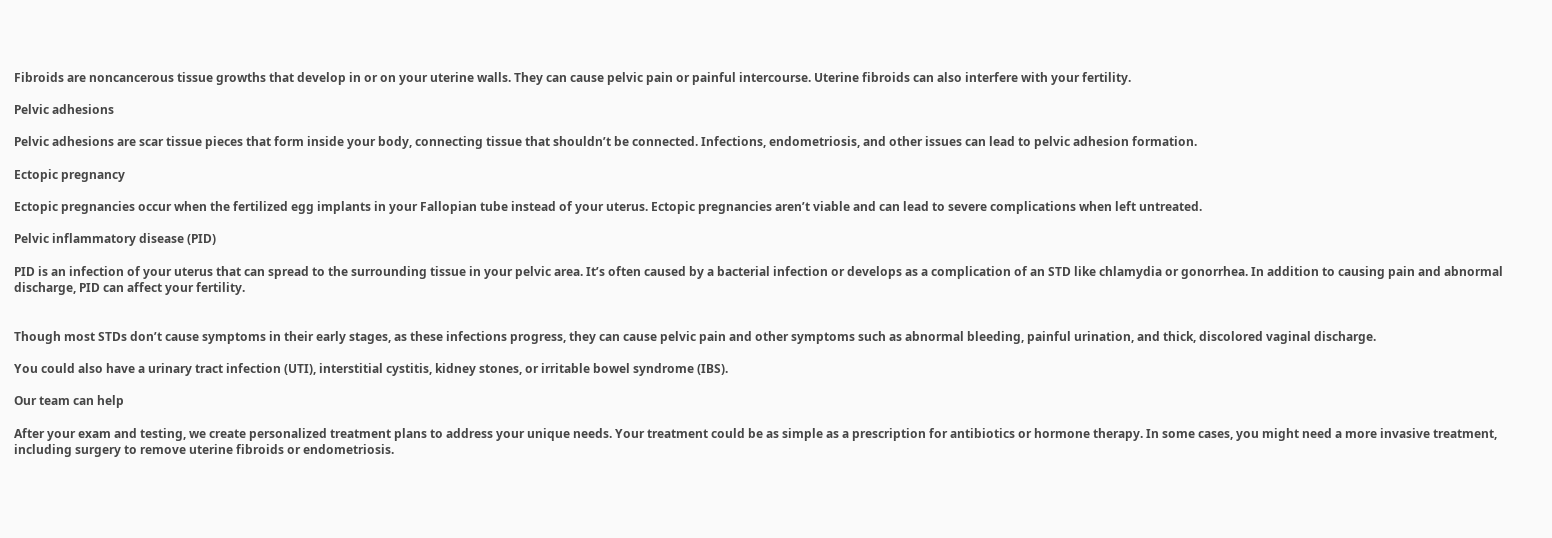Fibroids are noncancerous tissue growths that develop in or on your uterine walls. They can cause pelvic pain or painful intercourse. Uterine fibroids can also interfere with your fertility.

Pelvic adhesions

Pelvic adhesions are scar tissue pieces that form inside your body, connecting tissue that shouldn’t be connected. Infections, endometriosis, and other issues can lead to pelvic adhesion formation.

Ectopic pregnancy

Ectopic pregnancies occur when the fertilized egg implants in your Fallopian tube instead of your uterus. Ectopic pregnancies aren’t viable and can lead to severe complications when left untreated.

Pelvic inflammatory disease (PID)

PID is an infection of your uterus that can spread to the surrounding tissue in your pelvic area. It’s often caused by a bacterial infection or develops as a complication of an STD like chlamydia or gonorrhea. In addition to causing pain and abnormal discharge, PID can affect your fertility.


Though most STDs don’t cause symptoms in their early stages, as these infections progress, they can cause pelvic pain and other symptoms such as abnormal bleeding, painful urination, and thick, discolored vaginal discharge.

You could also have a urinary tract infection (UTI), interstitial cystitis, kidney stones, or irritable bowel syndrome (IBS).

Our team can help

After your exam and testing, we create personalized treatment plans to address your unique needs. Your treatment could be as simple as a prescription for antibiotics or hormone therapy. In some cases, you might need a more invasive treatment, including surgery to remove uterine fibroids or endometriosis.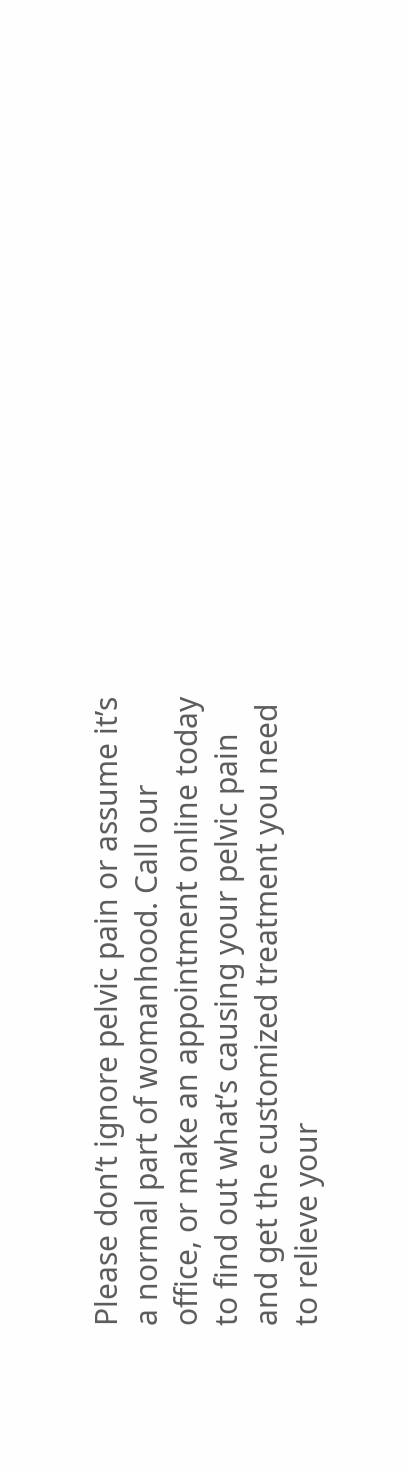Please don’t ignore pelvic pain or assume it’s a normal part of womanhood. Call our office, or make an appointment online today to find out what’s causing your pelvic pain and get the customized treatment you need to relieve your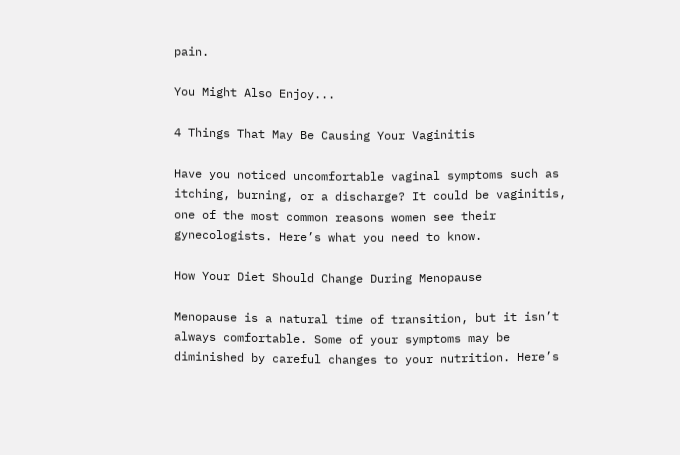pain.

You Might Also Enjoy...

4 Things That May Be Causing Your Vaginitis

Have you noticed uncomfortable vaginal symptoms such as itching, burning, or a discharge? It could be vaginitis, one of the most common reasons women see their gynecologists. Here’s what you need to know.

How Your Diet Should Change During Menopause

Menopause is a natural time of transition, but it isn’t always comfortable. Some of your symptoms may be diminished by careful changes to your nutrition. Here’s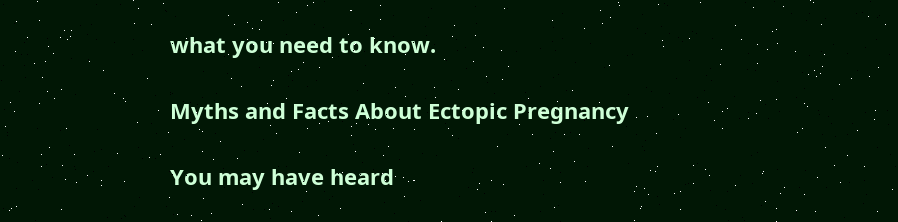what you need to know.

Myths and Facts About Ectopic Pregnancy

You may have heard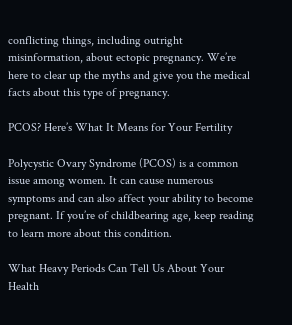conflicting things, including outright misinformation, about ectopic pregnancy. We’re here to clear up the myths and give you the medical facts about this type of pregnancy.

PCOS? Here’s What It Means for Your Fertility

Polycystic Ovary Syndrome (PCOS) is a common issue among women. It can cause numerous symptoms and can also affect your ability to become pregnant. If you’re of childbearing age, keep reading to learn more about this condition.

What Heavy Periods Can Tell Us About Your Health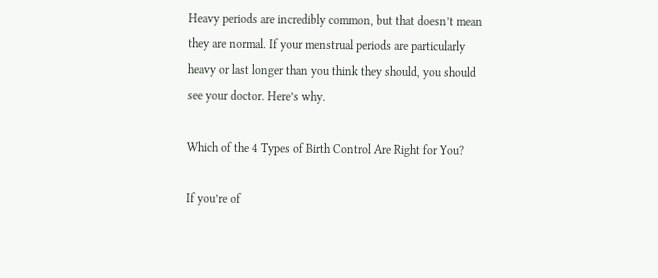Heavy periods are incredibly common, but that doesn’t mean they are normal. If your menstrual periods are particularly heavy or last longer than you think they should, you should see your doctor. Here’s why.

Which of the 4 Types of Birth Control Are Right for You?

If you’re of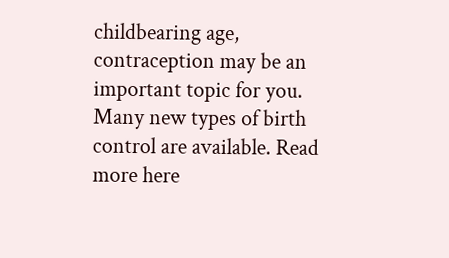childbearing age, contraception may be an important topic for you. Many new types of birth control are available. Read more here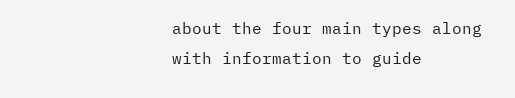about the four main types along with information to guide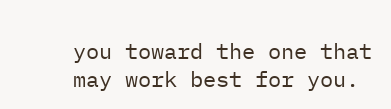you toward the one that may work best for you.